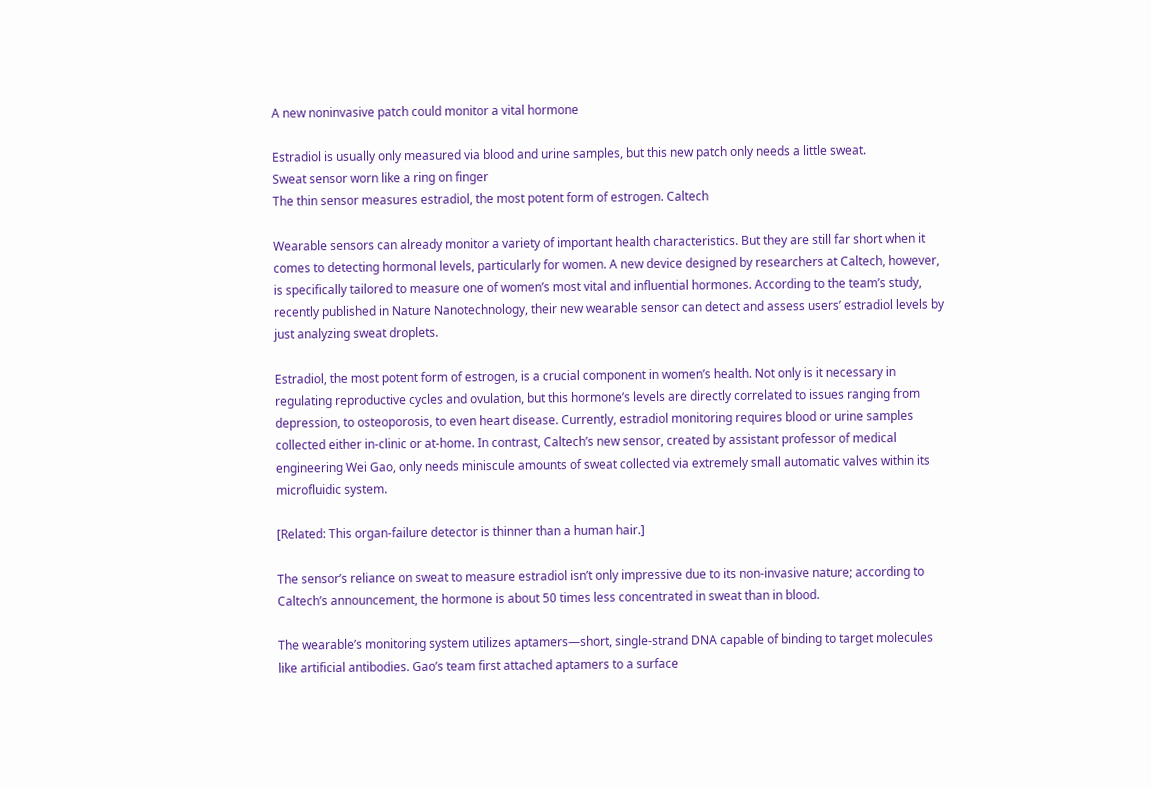A new noninvasive patch could monitor a vital hormone

Estradiol is usually only measured via blood and urine samples, but this new patch only needs a little sweat.
Sweat sensor worn like a ring on finger
The thin sensor measures estradiol, the most potent form of estrogen. Caltech

Wearable sensors can already monitor a variety of important health characteristics. But they are still far short when it comes to detecting hormonal levels, particularly for women. A new device designed by researchers at Caltech, however, is specifically tailored to measure one of women’s most vital and influential hormones. According to the team’s study, recently published in Nature Nanotechnology, their new wearable sensor can detect and assess users’ estradiol levels by just analyzing sweat droplets.

Estradiol, the most potent form of estrogen, is a crucial component in women’s health. Not only is it necessary in regulating reproductive cycles and ovulation, but this hormone’s levels are directly correlated to issues ranging from depression, to osteoporosis, to even heart disease. Currently, estradiol monitoring requires blood or urine samples collected either in-clinic or at-home. In contrast, Caltech’s new sensor, created by assistant professor of medical engineering Wei Gao, only needs miniscule amounts of sweat collected via extremely small automatic valves within its microfluidic system.

[Related: This organ-failure detector is thinner than a human hair.]

The sensor’s reliance on sweat to measure estradiol isn’t only impressive due to its non-invasive nature; according to Caltech’s announcement, the hormone is about 50 times less concentrated in sweat than in blood.

The wearable’s monitoring system utilizes aptamers—short, single-strand DNA capable of binding to target molecules like artificial antibodies. Gao’s team first attached aptamers to a surface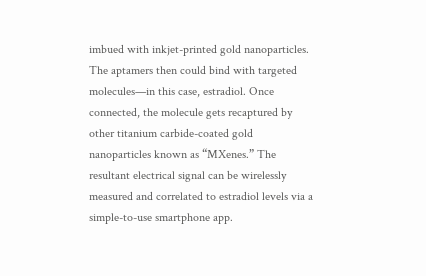imbued with inkjet-printed gold nanoparticles. The aptamers then could bind with targeted molecules—in this case, estradiol. Once connected, the molecule gets recaptured by other titanium carbide-coated gold nanoparticles known as “MXenes.” The resultant electrical signal can be wirelessly measured and correlated to estradiol levels via a simple-to-use smartphone app.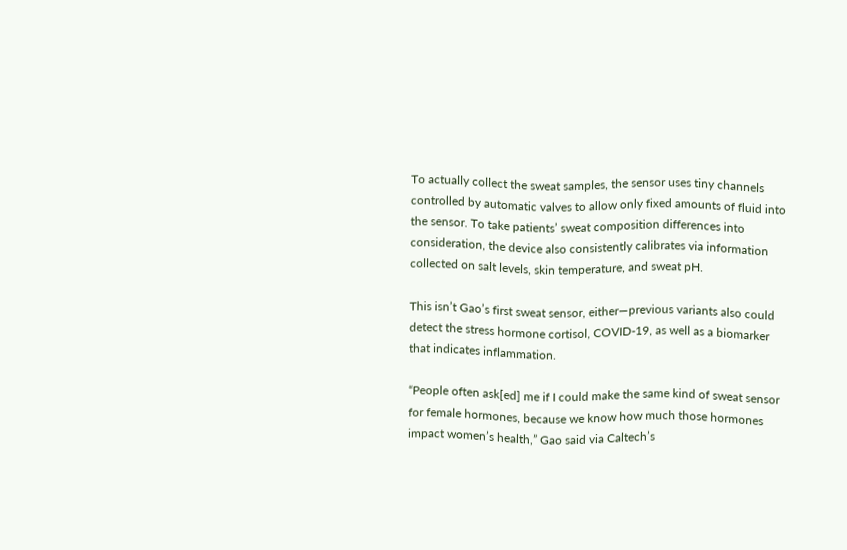To actually collect the sweat samples, the sensor uses tiny channels controlled by automatic valves to allow only fixed amounts of fluid into the sensor. To take patients’ sweat composition differences into consideration, the device also consistently calibrates via information collected on salt levels, skin temperature, and sweat pH.

This isn’t Gao’s first sweat sensor, either—previous variants also could detect the stress hormone cortisol, COVID-19, as well as a biomarker that indicates inflammation.

“People often ask[ed] me if I could make the same kind of sweat sensor for female hormones, because we know how much those hormones impact women’s health,” Gao said via Caltech’s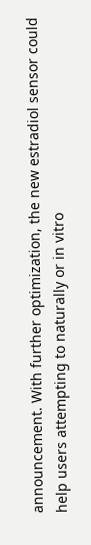announcement. With further optimization, the new estradiol sensor could help users attempting to naturally or in vitro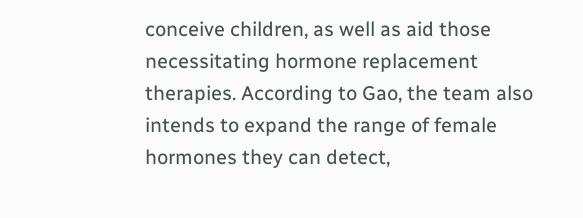conceive children, as well as aid those necessitating hormone replacement therapies. According to Gao, the team also intends to expand the range of female hormones they can detect,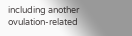including another ovulation-related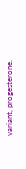variant, progesterone.